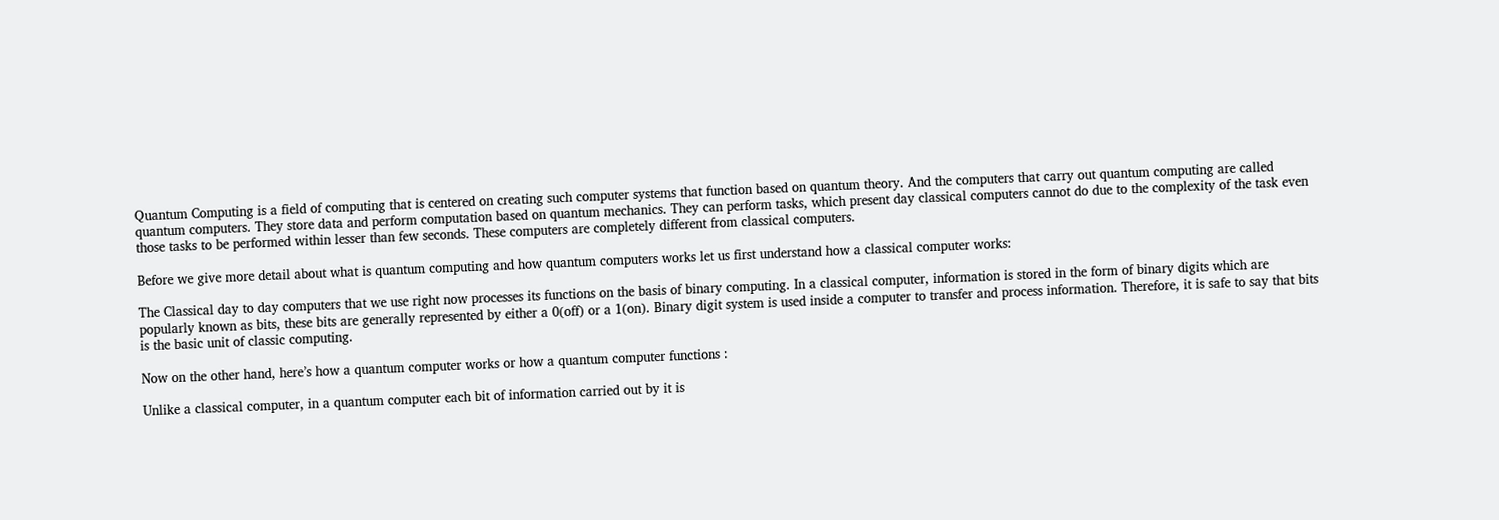Quantum Computing is a field of computing that is centered on creating such computer systems that function based on quantum theory. And the computers that carry out quantum computing are called quantum computers. They store data and perform computation based on quantum mechanics. They can perform tasks, which present day classical computers cannot do due to the complexity of the task even those tasks to be performed within lesser than few seconds. These computers are completely different from classical computers.

Before we give more detail about what is quantum computing and how quantum computers works let us first understand how a classical computer works:

The Classical day to day computers that we use right now processes its functions on the basis of binary computing. In a classical computer, information is stored in the form of binary digits which are popularly known as bits, these bits are generally represented by either a 0(off) or a 1(on). Binary digit system is used inside a computer to transfer and process information. Therefore, it is safe to say that bits is the basic unit of classic computing.

Now on the other hand, here’s how a quantum computer works or how a quantum computer functions :

Unlike a classical computer, in a quantum computer each bit of information carried out by it is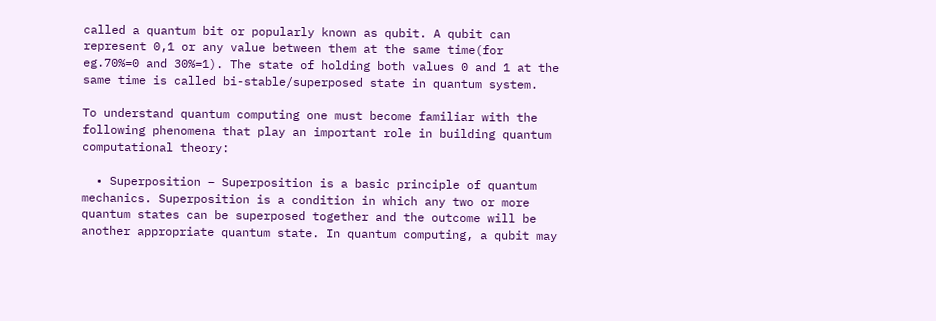called a quantum bit or popularly known as qubit. A qubit can represent 0,1 or any value between them at the same time(for eg.70%=0 and 30%=1). The state of holding both values 0 and 1 at the same time is called bi-stable/superposed state in quantum system.

To understand quantum computing one must become familiar with the following phenomena that play an important role in building quantum computational theory:

  • Superposition – Superposition is a basic principle of quantum mechanics. Superposition is a condition in which any two or more quantum states can be superposed together and the outcome will be another appropriate quantum state. In quantum computing, a qubit may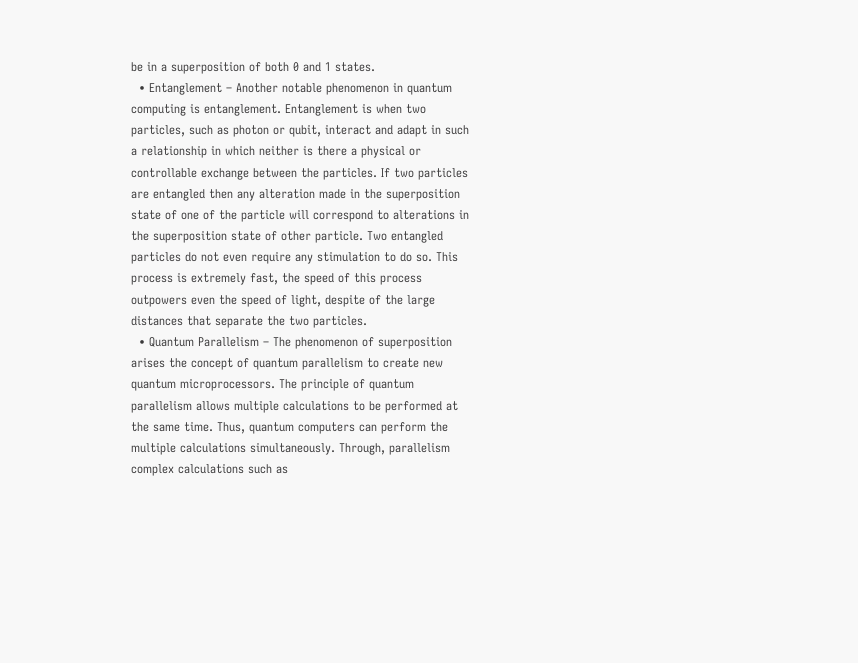be in a superposition of both 0 and 1 states.
  • Entanglement – Another notable phenomenon in quantum computing is entanglement. Entanglement is when two particles, such as photon or qubit, interact and adapt in such a relationship in which neither is there a physical or controllable exchange between the particles. If two particles are entangled then any alteration made in the superposition state of one of the particle will correspond to alterations in the superposition state of other particle. Two entangled particles do not even require any stimulation to do so. This process is extremely fast, the speed of this process outpowers even the speed of light, despite of the large distances that separate the two particles.
  • Quantum Parallelism – The phenomenon of superposition arises the concept of quantum parallelism to create new quantum microprocessors. The principle of quantum parallelism allows multiple calculations to be performed at the same time. Thus, quantum computers can perform the multiple calculations simultaneously. Through, parallelism complex calculations such as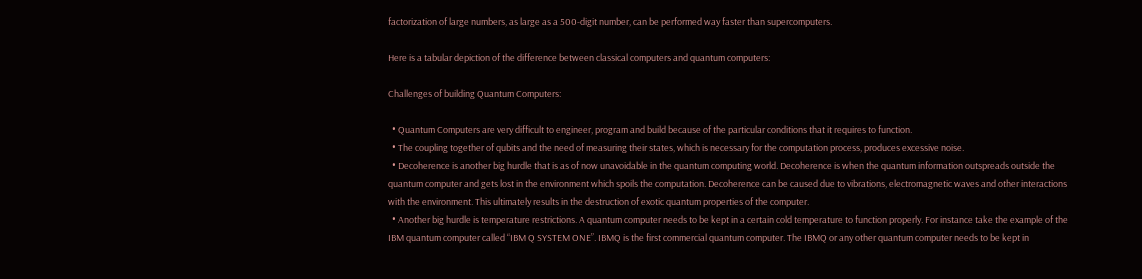factorization of large numbers, as large as a 500-digit number, can be performed way faster than supercomputers.

Here is a tabular depiction of the difference between classical computers and quantum computers:

Challenges of building Quantum Computers:

  • Quantum Computers are very difficult to engineer, program and build because of the particular conditions that it requires to function.
  • The coupling together of qubits and the need of measuring their states, which is necessary for the computation process, produces excessive noise.
  • Decoherence is another big hurdle that is as of now unavoidable in the quantum computing world. Decoherence is when the quantum information outspreads outside the quantum computer and gets lost in the environment which spoils the computation. Decoherence can be caused due to vibrations, electromagnetic waves and other interactions with the environment. This ultimately results in the destruction of exotic quantum properties of the computer.
  • Another big hurdle is temperature restrictions. A quantum computer needs to be kept in a certain cold temperature to function properly. For instance take the example of the IBM quantum computer called “IBM Q SYSTEM ONE”. IBMQ is the first commercial quantum computer. The IBMQ or any other quantum computer needs to be kept in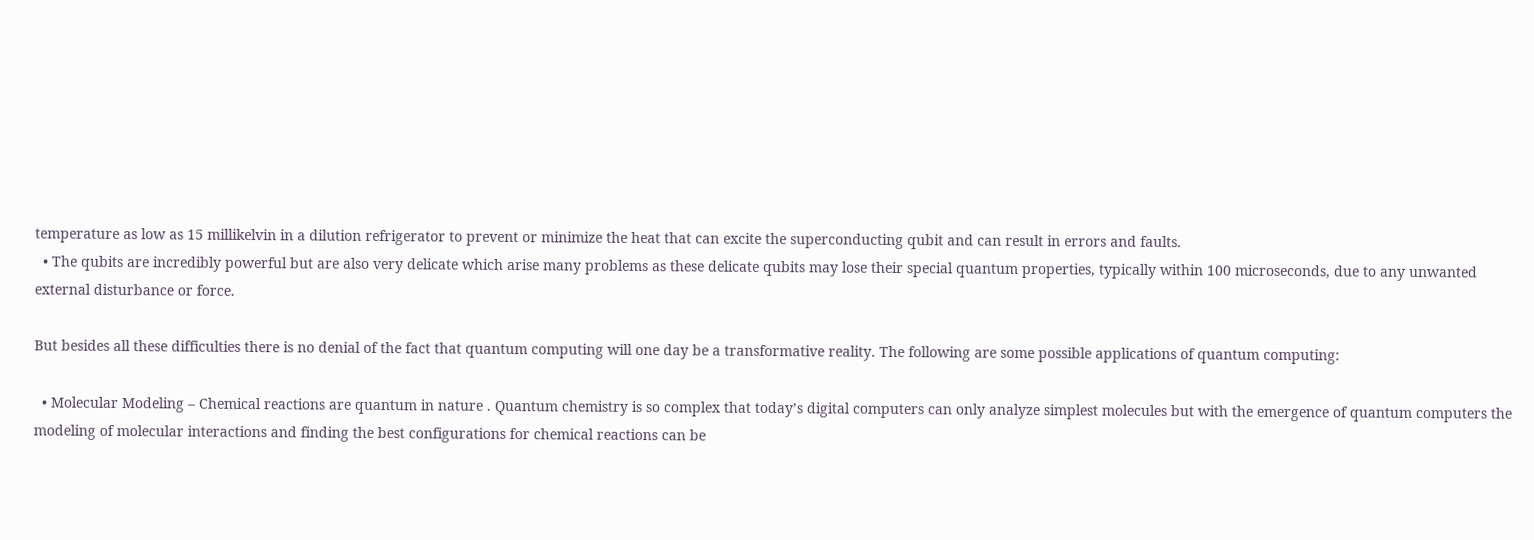temperature as low as 15 millikelvin in a dilution refrigerator to prevent or minimize the heat that can excite the superconducting qubit and can result in errors and faults.
  • The qubits are incredibly powerful but are also very delicate which arise many problems as these delicate qubits may lose their special quantum properties, typically within 100 microseconds, due to any unwanted external disturbance or force.

But besides all these difficulties there is no denial of the fact that quantum computing will one day be a transformative reality. The following are some possible applications of quantum computing:

  • Molecular Modeling – Chemical reactions are quantum in nature . Quantum chemistry is so complex that today’s digital computers can only analyze simplest molecules but with the emergence of quantum computers the modeling of molecular interactions and finding the best configurations for chemical reactions can be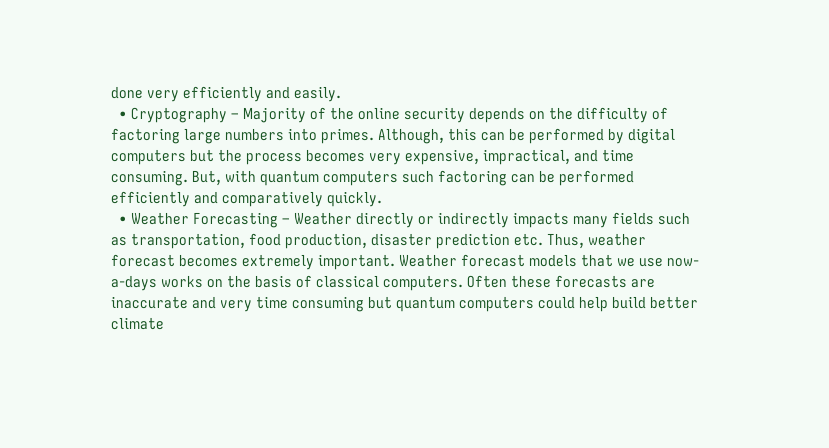done very efficiently and easily.
  • Cryptography – Majority of the online security depends on the difficulty of factoring large numbers into primes. Although, this can be performed by digital computers but the process becomes very expensive, impractical, and time consuming. But, with quantum computers such factoring can be performed efficiently and comparatively quickly.
  • Weather Forecasting – Weather directly or indirectly impacts many fields such as transportation, food production, disaster prediction etc. Thus, weather forecast becomes extremely important. Weather forecast models that we use now-a-days works on the basis of classical computers. Often these forecasts are inaccurate and very time consuming but quantum computers could help build better climate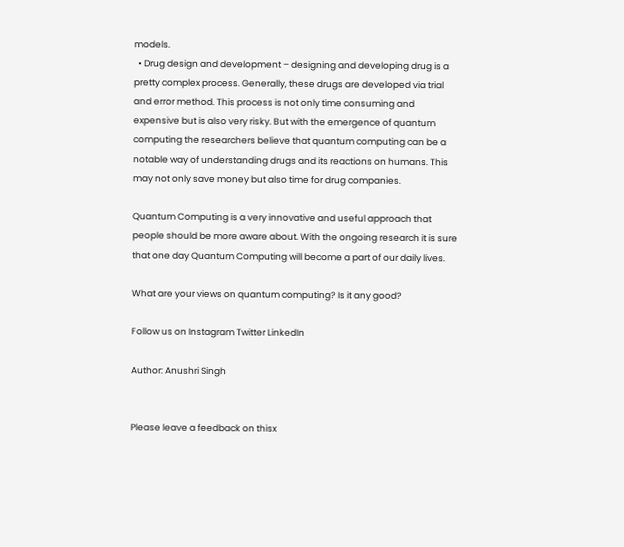models.
  • Drug design and development – designing and developing drug is a pretty complex process. Generally, these drugs are developed via trial and error method. This process is not only time consuming and expensive but is also very risky. But with the emergence of quantum computing the researchers believe that quantum computing can be a notable way of understanding drugs and its reactions on humans. This may not only save money but also time for drug companies.

Quantum Computing is a very innovative and useful approach that people should be more aware about. With the ongoing research it is sure that one day Quantum Computing will become a part of our daily lives.

What are your views on quantum computing? Is it any good?

Follow us on Instagram Twitter LinkedIn

Author: Anushri Singh


Please leave a feedback on thisx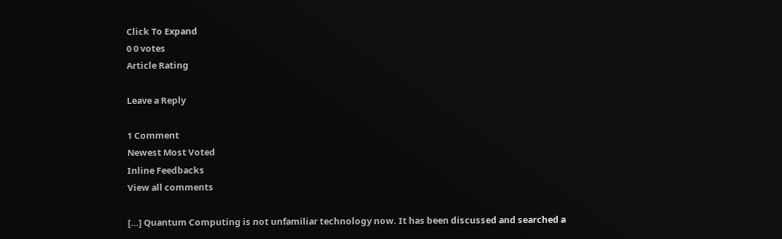Click To Expand
0 0 votes
Article Rating

Leave a Reply

1 Comment
Newest Most Voted
Inline Feedbacks
View all comments

[…] Quantum Computing is not unfamiliar technology now. It has been discussed and searched a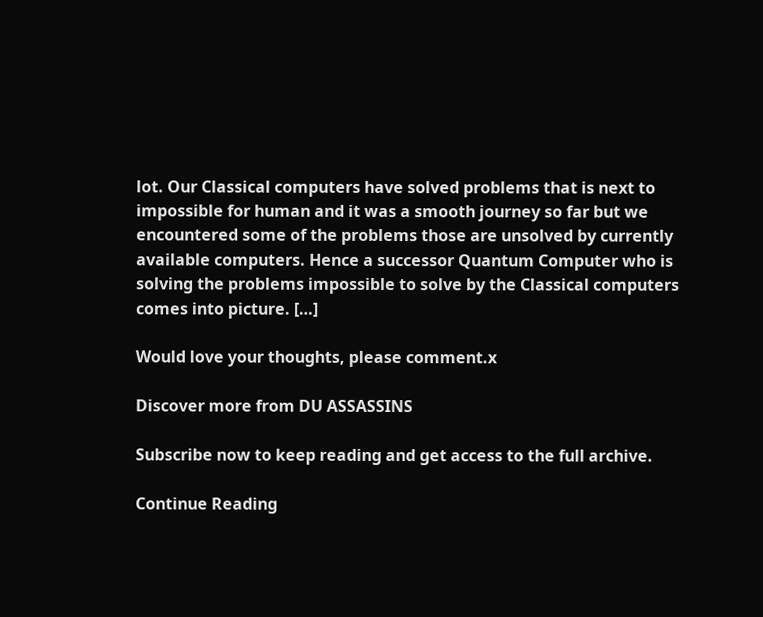lot. Our Classical computers have solved problems that is next to impossible for human and it was a smooth journey so far but we encountered some of the problems those are unsolved by currently available computers. Hence a successor Quantum Computer who is solving the problems impossible to solve by the Classical computers comes into picture. […]

Would love your thoughts, please comment.x

Discover more from DU ASSASSINS

Subscribe now to keep reading and get access to the full archive.

Continue Reading